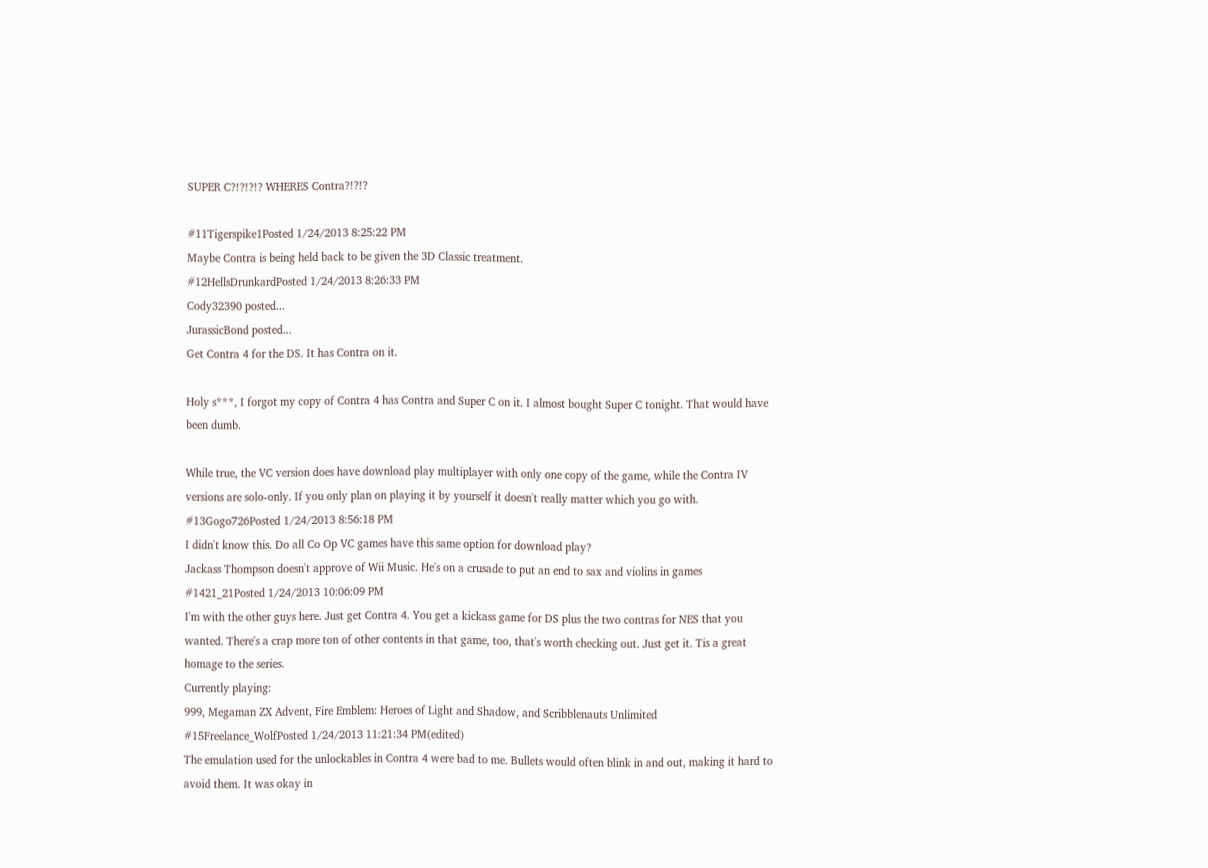SUPER C?!?!?!? WHERES Contra?!?!?

#11Tigerspike1Posted 1/24/2013 8:25:22 PM
Maybe Contra is being held back to be given the 3D Classic treatment.
#12HellsDrunkardPosted 1/24/2013 8:26:33 PM
Cody32390 posted...
JurassicBond posted...
Get Contra 4 for the DS. It has Contra on it.

Holy s***, I forgot my copy of Contra 4 has Contra and Super C on it. I almost bought Super C tonight. That would have been dumb.

While true, the VC version does have download play multiplayer with only one copy of the game, while the Contra IV versions are solo-only. If you only plan on playing it by yourself it doesn't really matter which you go with.
#13Gogo726Posted 1/24/2013 8:56:18 PM
I didn't know this. Do all Co Op VC games have this same option for download play?
Jackass Thompson doesn't approve of Wii Music. He's on a crusade to put an end to sax and violins in games
#1421_21Posted 1/24/2013 10:06:09 PM
I'm with the other guys here. Just get Contra 4. You get a kickass game for DS plus the two contras for NES that you wanted. There's a crap more ton of other contents in that game, too, that's worth checking out. Just get it. Tis a great homage to the series.
Currently playing:
999, Megaman ZX Advent, Fire Emblem: Heroes of Light and Shadow, and Scribblenauts Unlimited
#15Freelance_WolfPosted 1/24/2013 11:21:34 PM(edited)
The emulation used for the unlockables in Contra 4 were bad to me. Bullets would often blink in and out, making it hard to avoid them. It was okay in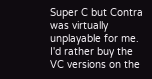Super C but Contra was virtually unplayable for me. I'd rather buy the VC versions on the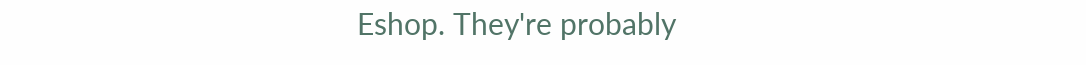Eshop. They're probably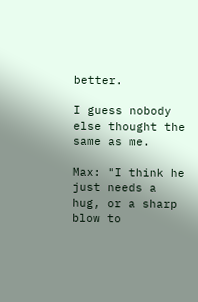better.

I guess nobody else thought the same as me.

Max: "I think he just needs a hug, or a sharp blow to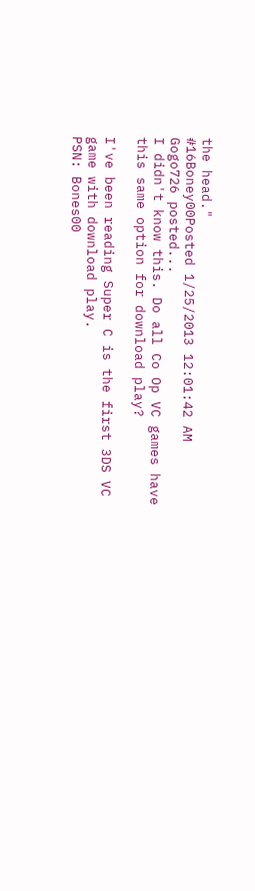the head."
#16Boney00Posted 1/25/2013 12:01:42 AM
Gogo726 posted...
I didn't know this. Do all Co Op VC games have this same option for download play?

I've been reading Super C is the first 3DS VC game with download play.
PSN: Bones00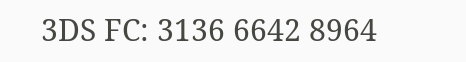3DS FC: 3136 6642 8964